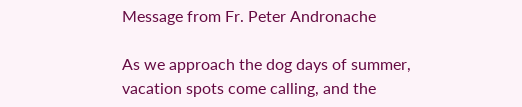Message from Fr. Peter Andronache

As we approach the dog days of summer, vacation spots come calling, and the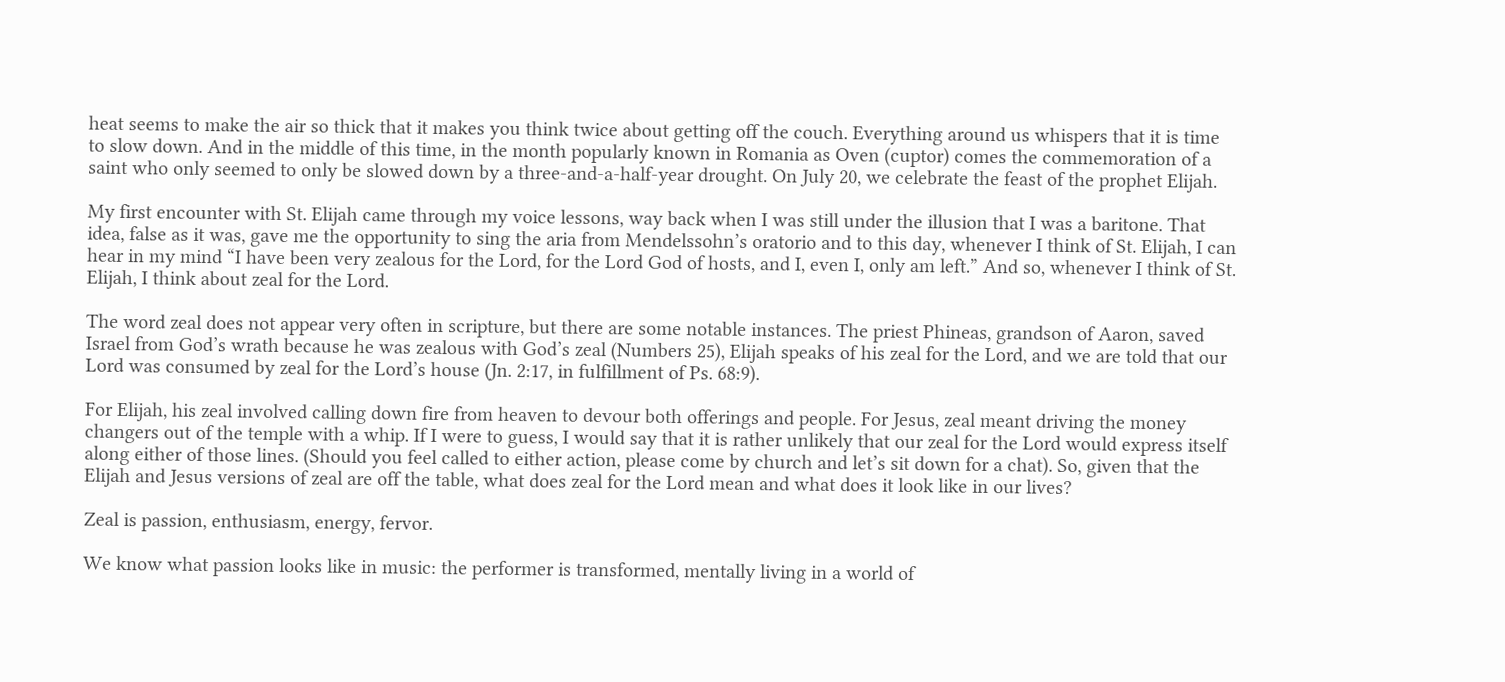heat seems to make the air so thick that it makes you think twice about getting off the couch. Everything around us whispers that it is time to slow down. And in the middle of this time, in the month popularly known in Romania as Oven (cuptor) comes the commemoration of a saint who only seemed to only be slowed down by a three-and-a-half-year drought. On July 20, we celebrate the feast of the prophet Elijah.

My first encounter with St. Elijah came through my voice lessons, way back when I was still under the illusion that I was a baritone. That idea, false as it was, gave me the opportunity to sing the aria from Mendelssohn’s oratorio and to this day, whenever I think of St. Elijah, I can hear in my mind “I have been very zealous for the Lord, for the Lord God of hosts, and I, even I, only am left.” And so, whenever I think of St. Elijah, I think about zeal for the Lord.

The word zeal does not appear very often in scripture, but there are some notable instances. The priest Phineas, grandson of Aaron, saved Israel from God’s wrath because he was zealous with God’s zeal (Numbers 25), Elijah speaks of his zeal for the Lord, and we are told that our Lord was consumed by zeal for the Lord’s house (Jn. 2:17, in fulfillment of Ps. 68:9).

For Elijah, his zeal involved calling down fire from heaven to devour both offerings and people. For Jesus, zeal meant driving the money changers out of the temple with a whip. If I were to guess, I would say that it is rather unlikely that our zeal for the Lord would express itself along either of those lines. (Should you feel called to either action, please come by church and let’s sit down for a chat). So, given that the Elijah and Jesus versions of zeal are off the table, what does zeal for the Lord mean and what does it look like in our lives?

Zeal is passion, enthusiasm, energy, fervor.

We know what passion looks like in music: the performer is transformed, mentally living in a world of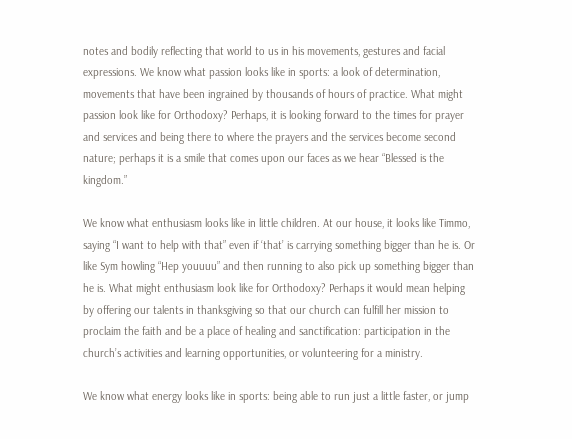notes and bodily reflecting that world to us in his movements, gestures and facial expressions. We know what passion looks like in sports: a look of determination, movements that have been ingrained by thousands of hours of practice. What might passion look like for Orthodoxy? Perhaps, it is looking forward to the times for prayer and services and being there to where the prayers and the services become second nature; perhaps it is a smile that comes upon our faces as we hear “Blessed is the kingdom.”

We know what enthusiasm looks like in little children. At our house, it looks like Timmo, saying “I want to help with that” even if ‘that’ is carrying something bigger than he is. Or like Sym howling “Hep youuuu” and then running to also pick up something bigger than he is. What might enthusiasm look like for Orthodoxy? Perhaps it would mean helping by offering our talents in thanksgiving so that our church can fulfill her mission to proclaim the faith and be a place of healing and sanctification: participation in the church’s activities and learning opportunities, or volunteering for a ministry.

We know what energy looks like in sports: being able to run just a little faster, or jump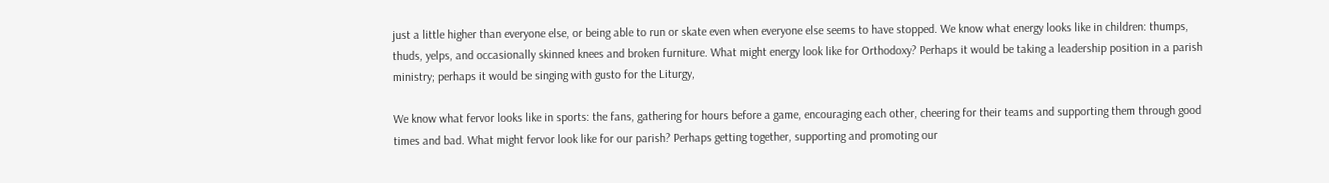just a little higher than everyone else, or being able to run or skate even when everyone else seems to have stopped. We know what energy looks like in children: thumps, thuds, yelps, and occasionally skinned knees and broken furniture. What might energy look like for Orthodoxy? Perhaps it would be taking a leadership position in a parish ministry; perhaps it would be singing with gusto for the Liturgy,

We know what fervor looks like in sports: the fans, gathering for hours before a game, encouraging each other, cheering for their teams and supporting them through good times and bad. What might fervor look like for our parish? Perhaps getting together, supporting and promoting our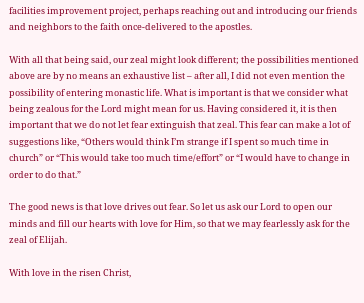facilities improvement project, perhaps reaching out and introducing our friends and neighbors to the faith once-delivered to the apostles.

With all that being said, our zeal might look different; the possibilities mentioned above are by no means an exhaustive list – after all, I did not even mention the possibility of entering monastic life. What is important is that we consider what being zealous for the Lord might mean for us. Having considered it, it is then important that we do not let fear extinguish that zeal. This fear can make a lot of suggestions like, “Others would think I’m strange if I spent so much time in church” or “This would take too much time/effort” or “I would have to change in order to do that.”

The good news is that love drives out fear. So let us ask our Lord to open our minds and fill our hearts with love for Him, so that we may fearlessly ask for the zeal of Elijah.

With love in the risen Christ,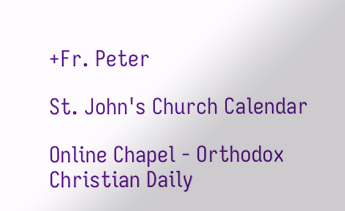+Fr. Peter

St. John's Church Calendar

Online Chapel - Orthodox Christian Daily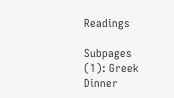Readings

Subpages (1): Greek Dinner